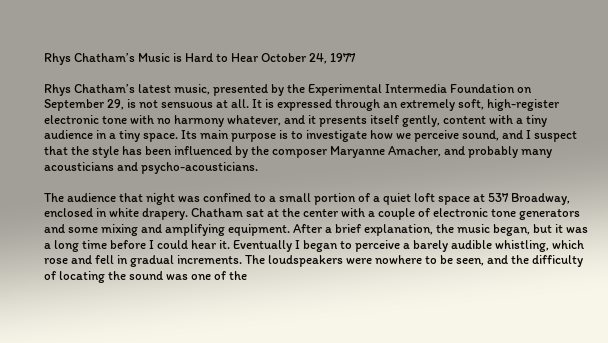Rhys Chatham’s Music is Hard to Hear October 24, 1977

Rhys Chatham’s latest music, presented by the Experimental Intermedia Foundation on September 29, is not sensuous at all. It is expressed through an extremely soft, high-register electronic tone with no harmony whatever, and it presents itself gently, content with a tiny audience in a tiny space. Its main purpose is to investigate how we perceive sound, and I suspect that the style has been influenced by the composer Maryanne Amacher, and probably many acousticians and psycho-acousticians.

The audience that night was confined to a small portion of a quiet loft space at 537 Broadway, enclosed in white drapery. Chatham sat at the center with a couple of electronic tone generators and some mixing and amplifying equipment. After a brief explanation, the music began, but it was a long time before I could hear it. Eventually I began to perceive a barely audible whistling, which rose and fell in gradual increments. The loudspeakers were nowhere to be seen, and the difficulty of locating the sound was one of the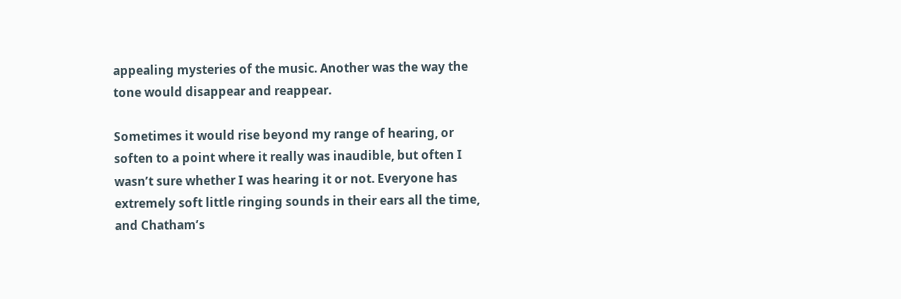appealing mysteries of the music. Another was the way the tone would disappear and reappear.

Sometimes it would rise beyond my range of hearing, or soften to a point where it really was inaudible, but often I wasn’t sure whether I was hearing it or not. Everyone has extremely soft little ringing sounds in their ears all the time, and Chatham’s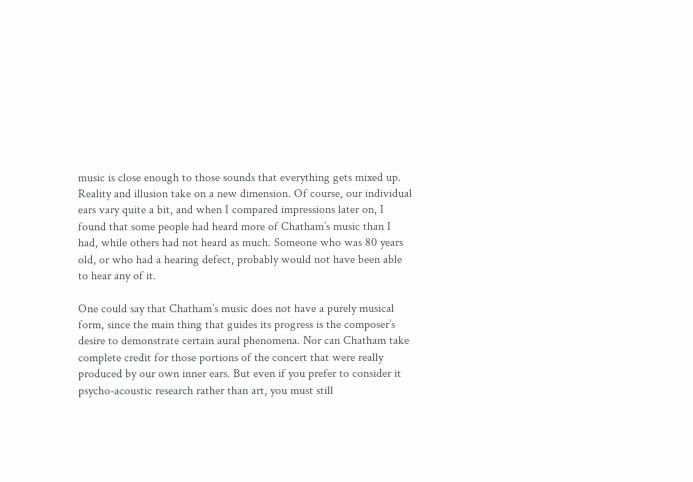music is close enough to those sounds that everything gets mixed up. Reality and illusion take on a new dimension. Of course, our individual ears vary quite a bit, and when I compared impressions later on, I found that some people had heard more of Chatham’s music than I had, while others had not heard as much. Someone who was 80 years old, or who had a hearing defect, probably would not have been able to hear any of it.

One could say that Chatham’s music does not have a purely musical form, since the main thing that guides its progress is the composer’s desire to demonstrate certain aural phenomena. Nor can Chatham take complete credit for those portions of the concert that were really produced by our own inner ears. But even if you prefer to consider it psycho-acoustic research rather than art, you must still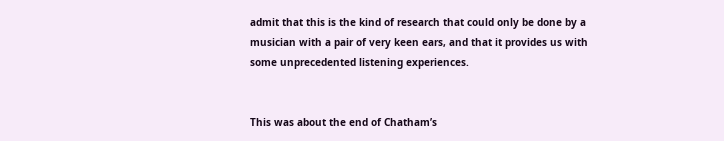admit that this is the kind of research that could only be done by a musician with a pair of very keen ears, and that it provides us with some unprecedented listening experiences.


This was about the end of Chatham’s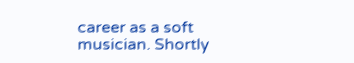career as a soft musician. Shortly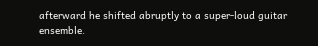afterward he shifted abruptly to a super-loud guitar ensemble.